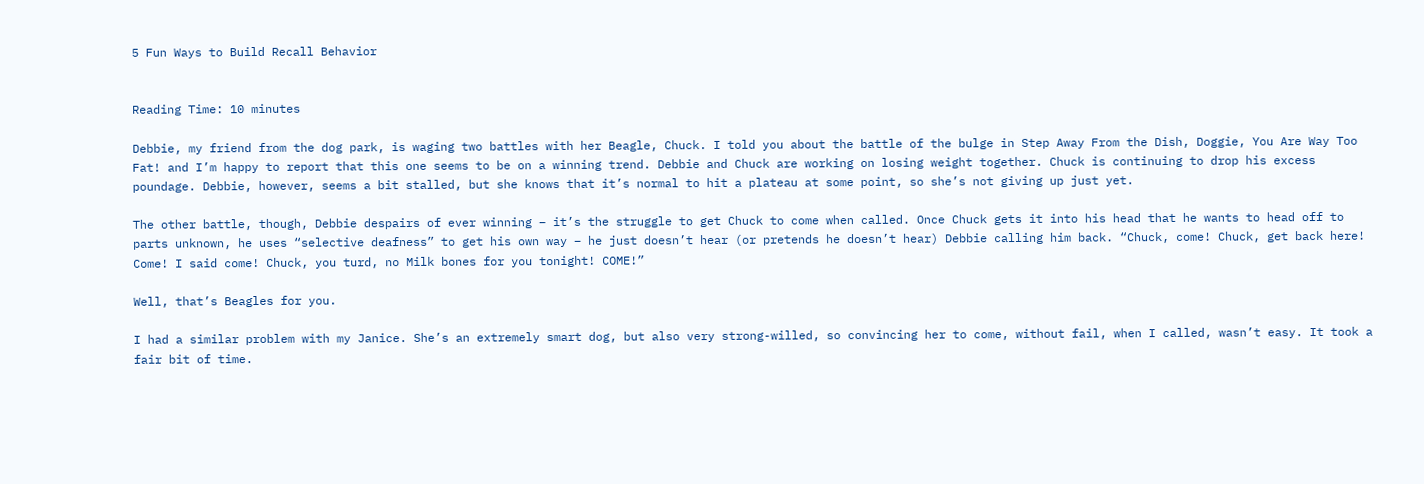5 Fun Ways to Build Recall Behavior


Reading Time: 10 minutes

Debbie, my friend from the dog park, is waging two battles with her Beagle, Chuck. I told you about the battle of the bulge in Step Away From the Dish, Doggie, You Are Way Too Fat! and I’m happy to report that this one seems to be on a winning trend. Debbie and Chuck are working on losing weight together. Chuck is continuing to drop his excess poundage. Debbie, however, seems a bit stalled, but she knows that it’s normal to hit a plateau at some point, so she’s not giving up just yet.

The other battle, though, Debbie despairs of ever winning – it’s the struggle to get Chuck to come when called. Once Chuck gets it into his head that he wants to head off to parts unknown, he uses “selective deafness” to get his own way – he just doesn’t hear (or pretends he doesn’t hear) Debbie calling him back. “Chuck, come! Chuck, get back here! Come! I said come! Chuck, you turd, no Milk bones for you tonight! COME!”

Well, that’s Beagles for you.

I had a similar problem with my Janice. She’s an extremely smart dog, but also very strong-willed, so convincing her to come, without fail, when I called, wasn’t easy. It took a fair bit of time.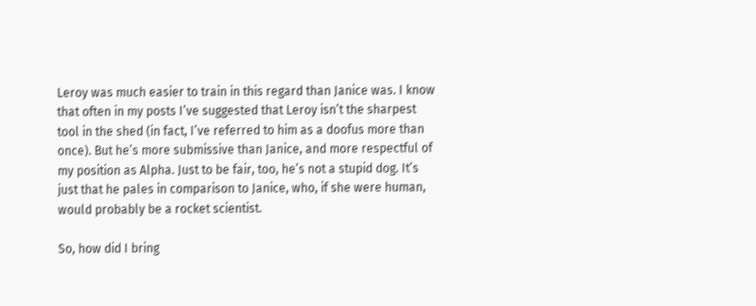Leroy was much easier to train in this regard than Janice was. I know that often in my posts I’ve suggested that Leroy isn’t the sharpest tool in the shed (in fact, I’ve referred to him as a doofus more than once). But he’s more submissive than Janice, and more respectful of my position as Alpha. Just to be fair, too, he’s not a stupid dog. It’s just that he pales in comparison to Janice, who, if she were human, would probably be a rocket scientist.

So, how did I bring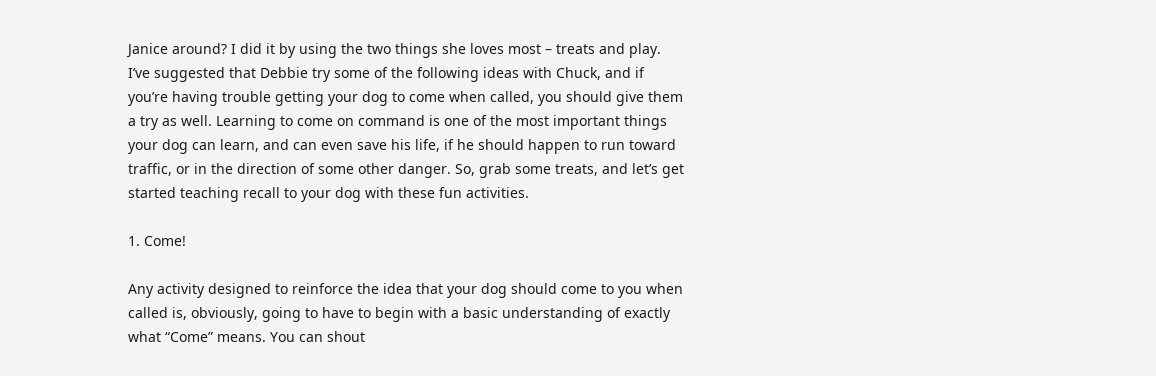Janice around? I did it by using the two things she loves most – treats and play. I’ve suggested that Debbie try some of the following ideas with Chuck, and if you’re having trouble getting your dog to come when called, you should give them a try as well. Learning to come on command is one of the most important things your dog can learn, and can even save his life, if he should happen to run toward traffic, or in the direction of some other danger. So, grab some treats, and let’s get started teaching recall to your dog with these fun activities.

1. Come!

Any activity designed to reinforce the idea that your dog should come to you when called is, obviously, going to have to begin with a basic understanding of exactly what “Come” means. You can shout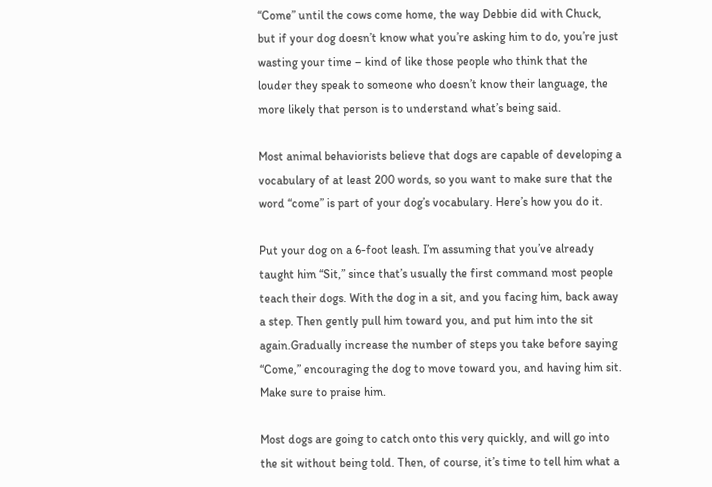“Come” until the cows come home, the way Debbie did with Chuck, but if your dog doesn’t know what you’re asking him to do, you’re just wasting your time – kind of like those people who think that the louder they speak to someone who doesn’t know their language, the more likely that person is to understand what’s being said.

Most animal behaviorists believe that dogs are capable of developing a vocabulary of at least 200 words, so you want to make sure that the word “come” is part of your dog’s vocabulary. Here’s how you do it.

Put your dog on a 6-foot leash. I’m assuming that you’ve already taught him “Sit,” since that’s usually the first command most people teach their dogs. With the dog in a sit, and you facing him, back away a step. Then gently pull him toward you, and put him into the sit again.Gradually increase the number of steps you take before saying “Come,” encouraging the dog to move toward you, and having him sit. Make sure to praise him.

Most dogs are going to catch onto this very quickly, and will go into the sit without being told. Then, of course, it’s time to tell him what a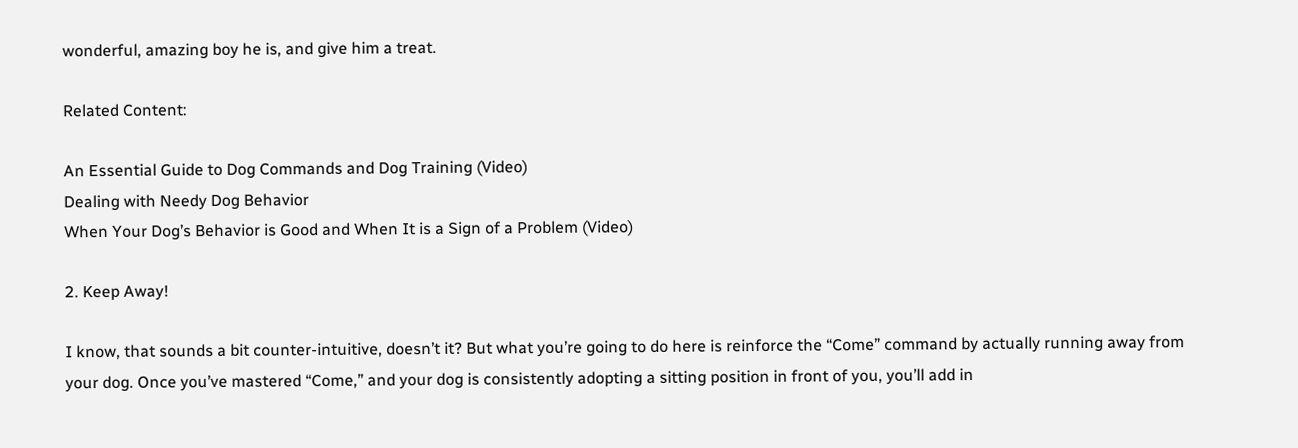wonderful, amazing boy he is, and give him a treat.

Related Content:

An Essential Guide to Dog Commands and Dog Training (Video)
Dealing with Needy Dog Behavior
When Your Dog’s Behavior is Good and When It is a Sign of a Problem (Video)

2. Keep Away!

I know, that sounds a bit counter-intuitive, doesn’t it? But what you’re going to do here is reinforce the “Come” command by actually running away from your dog. Once you’ve mastered “Come,” and your dog is consistently adopting a sitting position in front of you, you’ll add in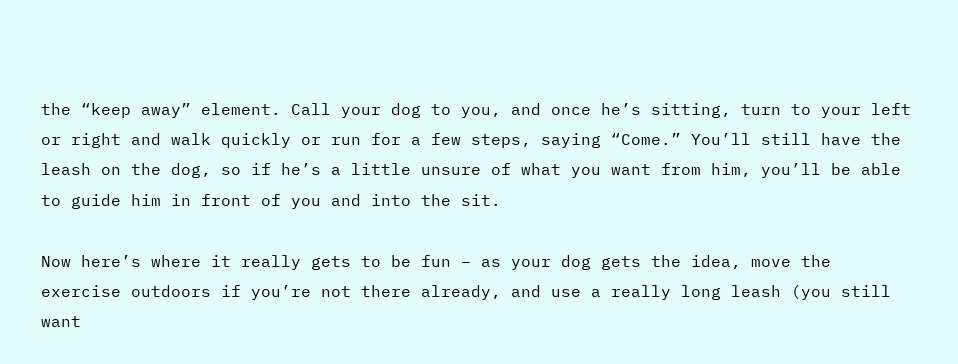the “keep away” element. Call your dog to you, and once he’s sitting, turn to your left or right and walk quickly or run for a few steps, saying “Come.” You’ll still have the leash on the dog, so if he’s a little unsure of what you want from him, you’ll be able to guide him in front of you and into the sit.

Now here’s where it really gets to be fun – as your dog gets the idea, move the exercise outdoors if you’re not there already, and use a really long leash (you still want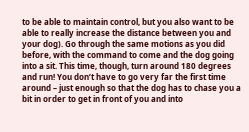to be able to maintain control, but you also want to be able to really increase the distance between you and your dog). Go through the same motions as you did before, with the command to come and the dog going into a sit. This time, though, turn around 180 degrees and run! You don’t have to go very far the first time around – just enough so that the dog has to chase you a bit in order to get in front of you and into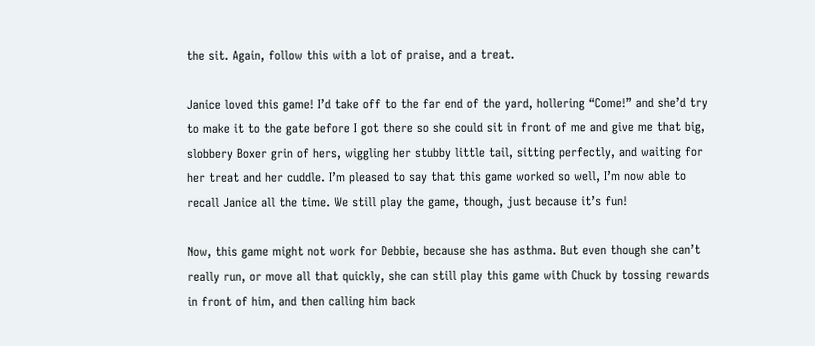the sit. Again, follow this with a lot of praise, and a treat.

Janice loved this game! I’d take off to the far end of the yard, hollering “Come!” and she’d try to make it to the gate before I got there so she could sit in front of me and give me that big, slobbery Boxer grin of hers, wiggling her stubby little tail, sitting perfectly, and waiting for her treat and her cuddle. I’m pleased to say that this game worked so well, I’m now able to recall Janice all the time. We still play the game, though, just because it’s fun!

Now, this game might not work for Debbie, because she has asthma. But even though she can’t really run, or move all that quickly, she can still play this game with Chuck by tossing rewards in front of him, and then calling him back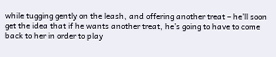while tugging gently on the leash, and offering another treat – he’ll soon get the idea that if he wants another treat, he’s going to have to come back to her in order to play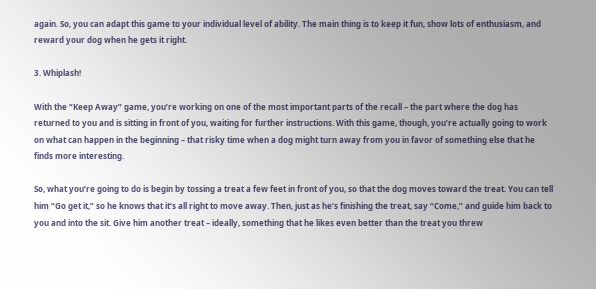again. So, you can adapt this game to your individual level of ability. The main thing is to keep it fun, show lots of enthusiasm, and reward your dog when he gets it right.

3. Whiplash!

With the “Keep Away” game, you’re working on one of the most important parts of the recall – the part where the dog has returned to you and is sitting in front of you, waiting for further instructions. With this game, though, you’re actually going to work on what can happen in the beginning – that risky time when a dog might turn away from you in favor of something else that he finds more interesting.

So, what you’re going to do is begin by tossing a treat a few feet in front of you, so that the dog moves toward the treat. You can tell him “Go get it,” so he knows that it’s all right to move away. Then, just as he’s finishing the treat, say “Come,” and guide him back to you and into the sit. Give him another treat – ideally, something that he likes even better than the treat you threw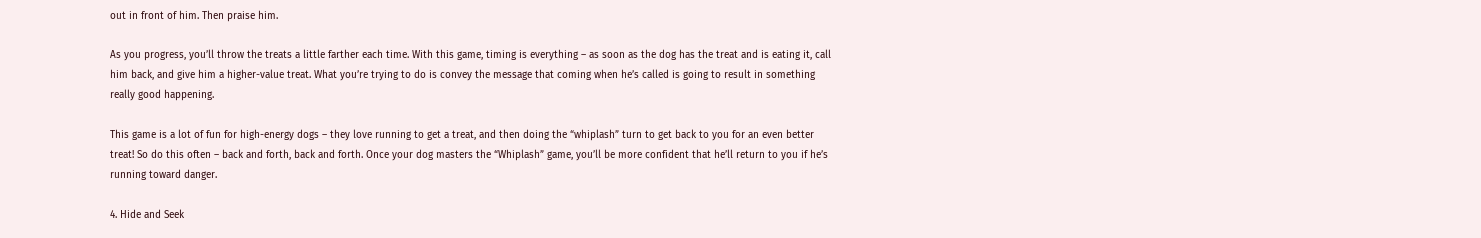out in front of him. Then praise him.

As you progress, you’ll throw the treats a little farther each time. With this game, timing is everything – as soon as the dog has the treat and is eating it, call him back, and give him a higher-value treat. What you’re trying to do is convey the message that coming when he’s called is going to result in something really good happening.

This game is a lot of fun for high-energy dogs – they love running to get a treat, and then doing the “whiplash” turn to get back to you for an even better treat! So do this often – back and forth, back and forth. Once your dog masters the “Whiplash” game, you’ll be more confident that he’ll return to you if he’s running toward danger.

4. Hide and Seek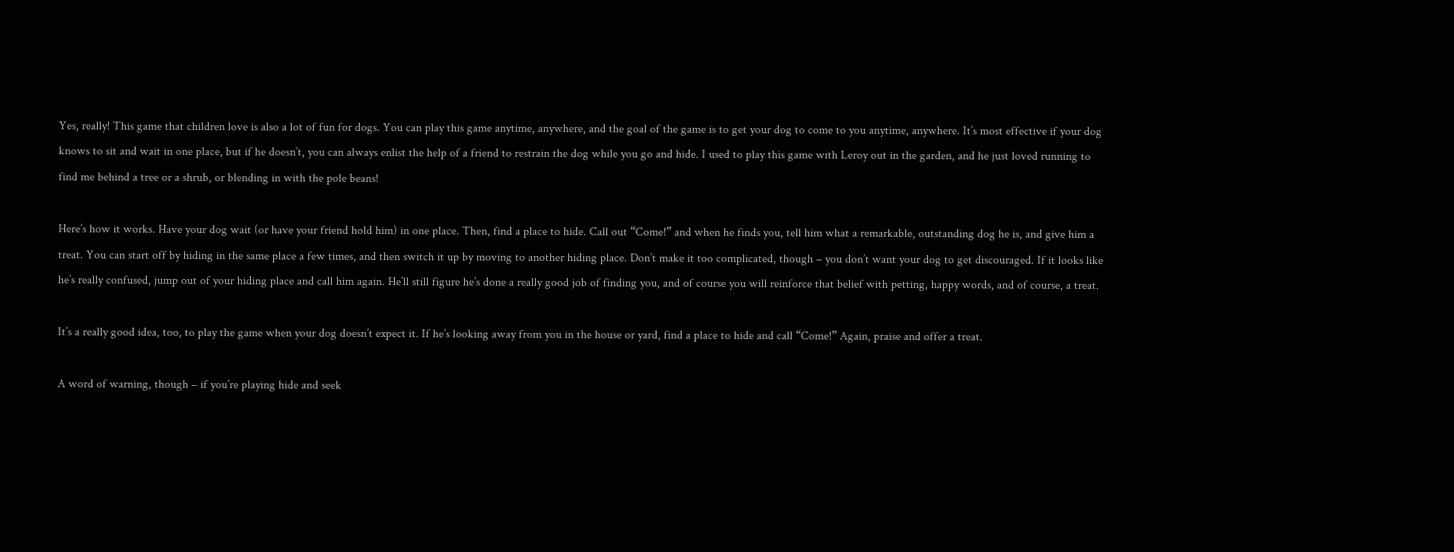Yes, really! This game that children love is also a lot of fun for dogs. You can play this game anytime, anywhere, and the goal of the game is to get your dog to come to you anytime, anywhere. It’s most effective if your dog knows to sit and wait in one place, but if he doesn’t, you can always enlist the help of a friend to restrain the dog while you go and hide. I used to play this game with Leroy out in the garden, and he just loved running to find me behind a tree or a shrub, or blending in with the pole beans!

Here’s how it works. Have your dog wait (or have your friend hold him) in one place. Then, find a place to hide. Call out “Come!” and when he finds you, tell him what a remarkable, outstanding dog he is, and give him a treat. You can start off by hiding in the same place a few times, and then switch it up by moving to another hiding place. Don’t make it too complicated, though – you don’t want your dog to get discouraged. If it looks like he’s really confused, jump out of your hiding place and call him again. He’ll still figure he’s done a really good job of finding you, and of course you will reinforce that belief with petting, happy words, and of course, a treat.

It’s a really good idea, too, to play the game when your dog doesn’t expect it. If he’s looking away from you in the house or yard, find a place to hide and call “Come!” Again, praise and offer a treat.

A word of warning, though – if you’re playing hide and seek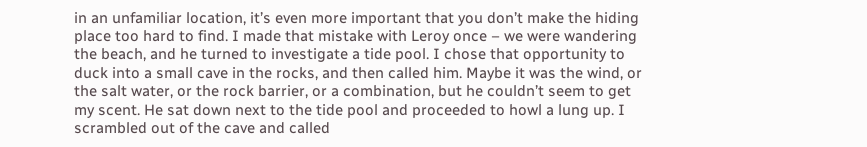in an unfamiliar location, it’s even more important that you don’t make the hiding place too hard to find. I made that mistake with Leroy once – we were wandering the beach, and he turned to investigate a tide pool. I chose that opportunity to duck into a small cave in the rocks, and then called him. Maybe it was the wind, or the salt water, or the rock barrier, or a combination, but he couldn’t seem to get my scent. He sat down next to the tide pool and proceeded to howl a lung up. I scrambled out of the cave and called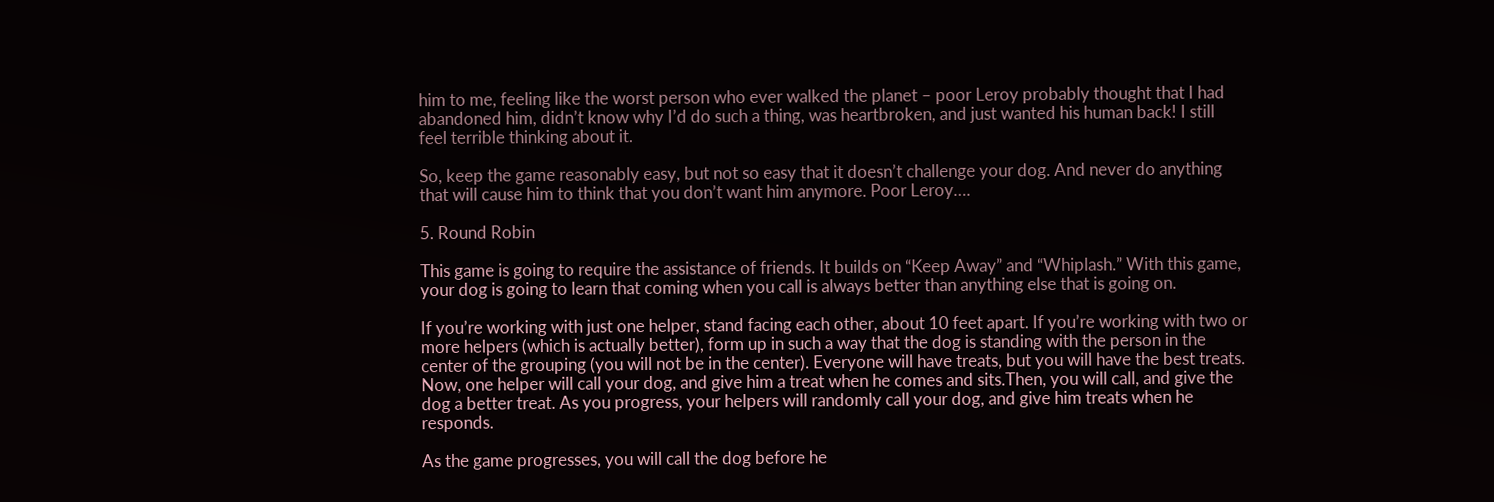him to me, feeling like the worst person who ever walked the planet – poor Leroy probably thought that I had abandoned him, didn’t know why I’d do such a thing, was heartbroken, and just wanted his human back! I still feel terrible thinking about it.

So, keep the game reasonably easy, but not so easy that it doesn’t challenge your dog. And never do anything that will cause him to think that you don’t want him anymore. Poor Leroy….

5. Round Robin

This game is going to require the assistance of friends. It builds on “Keep Away” and “Whiplash.” With this game, your dog is going to learn that coming when you call is always better than anything else that is going on.

If you’re working with just one helper, stand facing each other, about 10 feet apart. If you’re working with two or more helpers (which is actually better), form up in such a way that the dog is standing with the person in the center of the grouping (you will not be in the center). Everyone will have treats, but you will have the best treats. Now, one helper will call your dog, and give him a treat when he comes and sits.Then, you will call, and give the dog a better treat. As you progress, your helpers will randomly call your dog, and give him treats when he responds.

As the game progresses, you will call the dog before he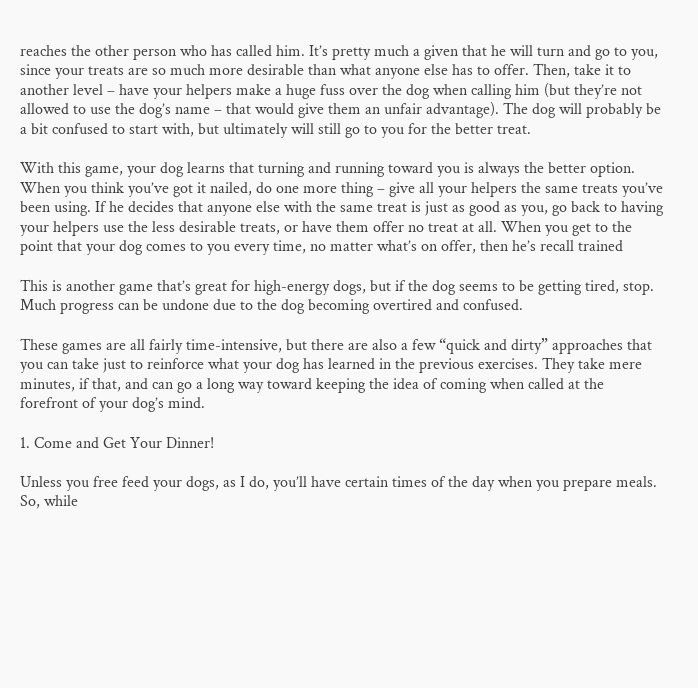reaches the other person who has called him. It’s pretty much a given that he will turn and go to you, since your treats are so much more desirable than what anyone else has to offer. Then, take it to another level – have your helpers make a huge fuss over the dog when calling him (but they’re not allowed to use the dog’s name – that would give them an unfair advantage). The dog will probably be a bit confused to start with, but ultimately will still go to you for the better treat.

With this game, your dog learns that turning and running toward you is always the better option. When you think you’ve got it nailed, do one more thing – give all your helpers the same treats you’ve been using. If he decides that anyone else with the same treat is just as good as you, go back to having your helpers use the less desirable treats, or have them offer no treat at all. When you get to the point that your dog comes to you every time, no matter what’s on offer, then he’s recall trained

This is another game that’s great for high-energy dogs, but if the dog seems to be getting tired, stop. Much progress can be undone due to the dog becoming overtired and confused.

These games are all fairly time-intensive, but there are also a few “quick and dirty” approaches that you can take just to reinforce what your dog has learned in the previous exercises. They take mere minutes, if that, and can go a long way toward keeping the idea of coming when called at the forefront of your dog’s mind.

1. Come and Get Your Dinner!

Unless you free feed your dogs, as I do, you’ll have certain times of the day when you prepare meals. So, while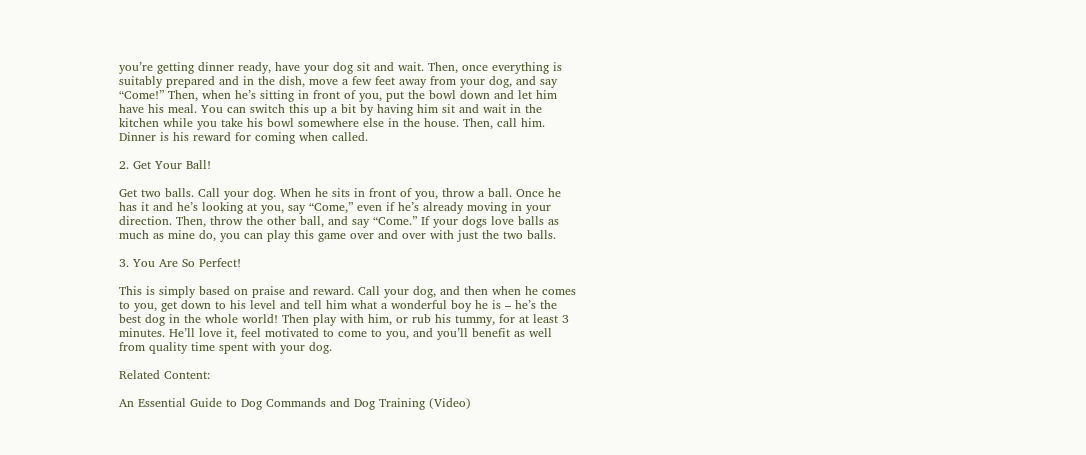you’re getting dinner ready, have your dog sit and wait. Then, once everything is suitably prepared and in the dish, move a few feet away from your dog, and say “Come!” Then, when he’s sitting in front of you, put the bowl down and let him have his meal. You can switch this up a bit by having him sit and wait in the kitchen while you take his bowl somewhere else in the house. Then, call him. Dinner is his reward for coming when called.

2. Get Your Ball!

Get two balls. Call your dog. When he sits in front of you, throw a ball. Once he has it and he’s looking at you, say “Come,” even if he’s already moving in your direction. Then, throw the other ball, and say “Come.” If your dogs love balls as much as mine do, you can play this game over and over with just the two balls.

3. You Are So Perfect!

This is simply based on praise and reward. Call your dog, and then when he comes to you, get down to his level and tell him what a wonderful boy he is – he’s the best dog in the whole world! Then play with him, or rub his tummy, for at least 3 minutes. He’ll love it, feel motivated to come to you, and you’ll benefit as well from quality time spent with your dog.

Related Content:

An Essential Guide to Dog Commands and Dog Training (Video)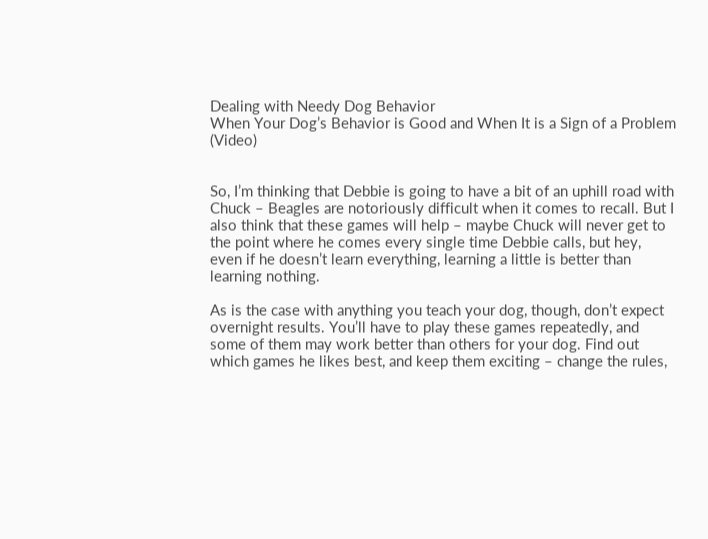Dealing with Needy Dog Behavior
When Your Dog’s Behavior is Good and When It is a Sign of a Problem (Video)


So, I’m thinking that Debbie is going to have a bit of an uphill road with Chuck – Beagles are notoriously difficult when it comes to recall. But I also think that these games will help – maybe Chuck will never get to the point where he comes every single time Debbie calls, but hey, even if he doesn’t learn everything, learning a little is better than learning nothing.

As is the case with anything you teach your dog, though, don’t expect overnight results. You’ll have to play these games repeatedly, and some of them may work better than others for your dog. Find out which games he likes best, and keep them exciting – change the rules,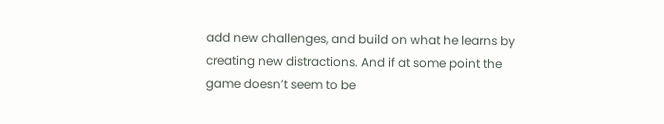add new challenges, and build on what he learns by creating new distractions. And if at some point the game doesn’t seem to be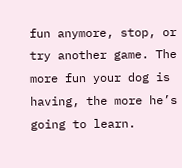fun anymore, stop, or try another game. The more fun your dog is having, the more he’s going to learn.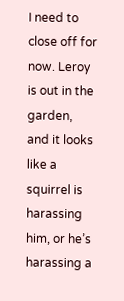I need to close off for now. Leroy is out in the garden, and it looks like a squirrel is harassing him, or he’s harassing a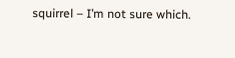squirrel – I’m not sure which.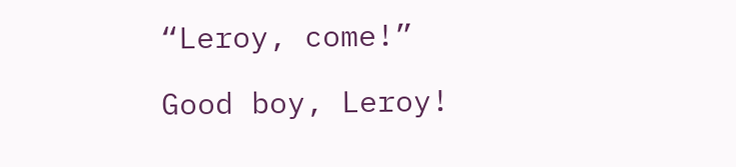“Leroy, come!”

Good boy, Leroy!